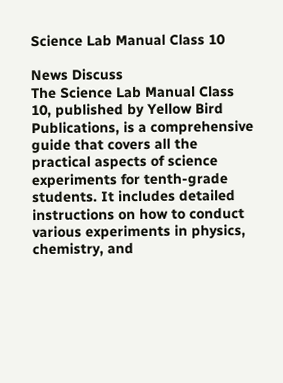Science Lab Manual Class 10

News Discuss
The Science Lab Manual Class 10, published by Yellow Bird Publications, is a comprehensive guide that covers all the practical aspects of science experiments for tenth-grade students. It includes detailed instructions on how to conduct various experiments in physics, chemistry, and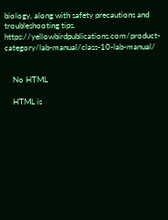biology, along with safety precautions and troubleshooting tips. https://yellowbirdpublications.com/product-category/lab-manual/class-10-lab-manual/


    No HTML

    HTML is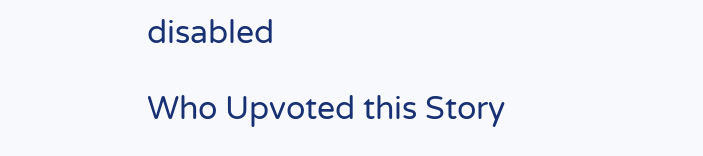disabled

Who Upvoted this Story